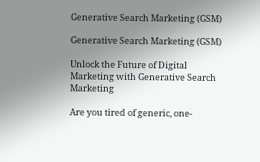Generative Search Marketing (GSM)

Generative Search Marketing (GSM)

Unlock the Future of Digital Marketing with Generative Search Marketing

Are you tired of generic, one-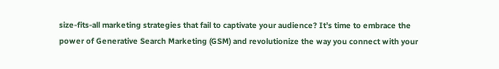size-fits-all marketing strategies that fail to captivate your audience? It’s time to embrace the power of Generative Search Marketing (GSM) and revolutionize the way you connect with your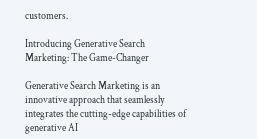customers.

Introducing Generative Search Marketing: The Game-Changer

Generative Search Marketing is an innovative approach that seamlessly integrates the cutting-edge capabilities of generative AI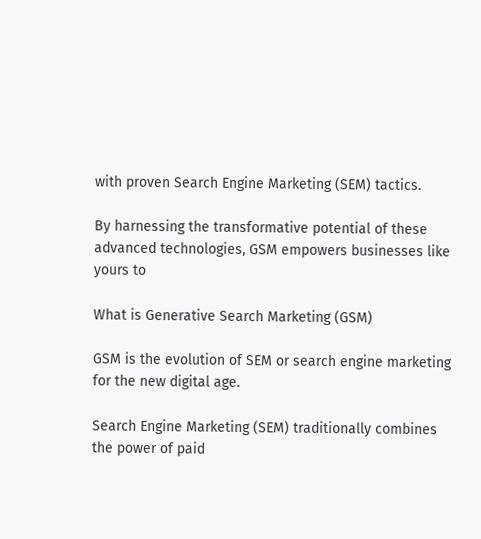with proven Search Engine Marketing (SEM) tactics.

By harnessing the transformative potential of these advanced technologies, GSM empowers businesses like yours to

What is Generative Search Marketing (GSM)

GSM is the evolution of SEM or search engine marketing for the new digital age.

Search Engine Marketing (SEM) traditionally combines the power of paid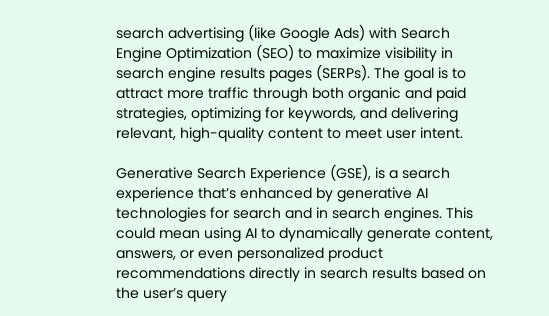search advertising (like Google Ads) with Search Engine Optimization (SEO) to maximize visibility in search engine results pages (SERPs). The goal is to attract more traffic through both organic and paid strategies, optimizing for keywords, and delivering relevant, high-quality content to meet user intent.

Generative Search Experience (GSE), is a search experience that’s enhanced by generative AI technologies for search and in search engines. This could mean using AI to dynamically generate content, answers, or even personalized product recommendations directly in search results based on the user’s query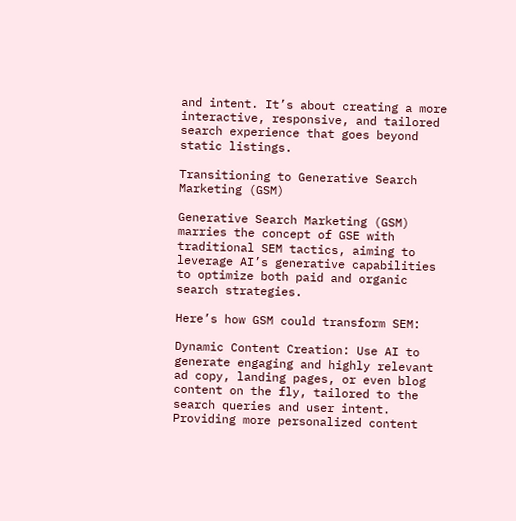and intent. It’s about creating a more interactive, responsive, and tailored search experience that goes beyond static listings.

Transitioning to Generative Search Marketing (GSM)

Generative Search Marketing (GSM) marries the concept of GSE with traditional SEM tactics, aiming to leverage AI’s generative capabilities to optimize both paid and organic search strategies.

Here’s how GSM could transform SEM:

Dynamic Content Creation: Use AI to generate engaging and highly relevant ad copy, landing pages, or even blog content on the fly, tailored to the search queries and user intent. Providing more personalized content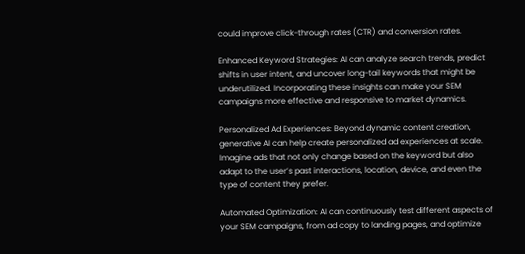could improve click-through rates (CTR) and conversion rates.

Enhanced Keyword Strategies: AI can analyze search trends, predict shifts in user intent, and uncover long-tail keywords that might be underutilized. Incorporating these insights can make your SEM campaigns more effective and responsive to market dynamics.

Personalized Ad Experiences: Beyond dynamic content creation, generative AI can help create personalized ad experiences at scale. Imagine ads that not only change based on the keyword but also adapt to the user’s past interactions, location, device, and even the type of content they prefer.

Automated Optimization: AI can continuously test different aspects of your SEM campaigns, from ad copy to landing pages, and optimize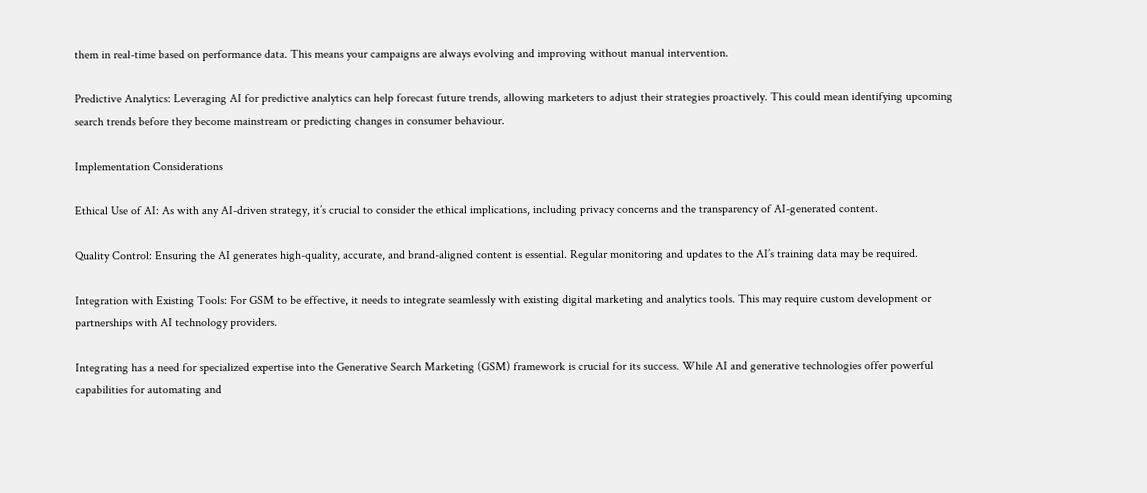them in real-time based on performance data. This means your campaigns are always evolving and improving without manual intervention.

Predictive Analytics: Leveraging AI for predictive analytics can help forecast future trends, allowing marketers to adjust their strategies proactively. This could mean identifying upcoming search trends before they become mainstream or predicting changes in consumer behaviour.

Implementation Considerations

Ethical Use of AI: As with any AI-driven strategy, it’s crucial to consider the ethical implications, including privacy concerns and the transparency of AI-generated content.

Quality Control: Ensuring the AI generates high-quality, accurate, and brand-aligned content is essential. Regular monitoring and updates to the AI’s training data may be required.

Integration with Existing Tools: For GSM to be effective, it needs to integrate seamlessly with existing digital marketing and analytics tools. This may require custom development or partnerships with AI technology providers.

Integrating has a need for specialized expertise into the Generative Search Marketing (GSM) framework is crucial for its success. While AI and generative technologies offer powerful capabilities for automating and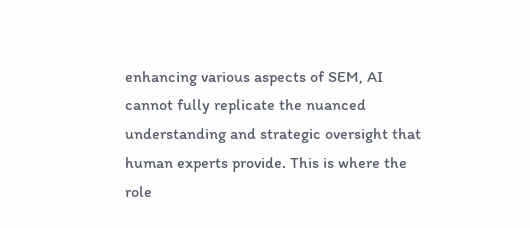enhancing various aspects of SEM, AI cannot fully replicate the nuanced understanding and strategic oversight that human experts provide. This is where the role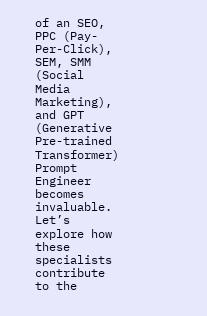of an SEO, PPC (Pay-Per-Click), SEM, SMM (Social Media Marketing), and GPT (Generative Pre-trained Transformer) Prompt Engineer becomes invaluable. Let’s explore how these specialists contribute to the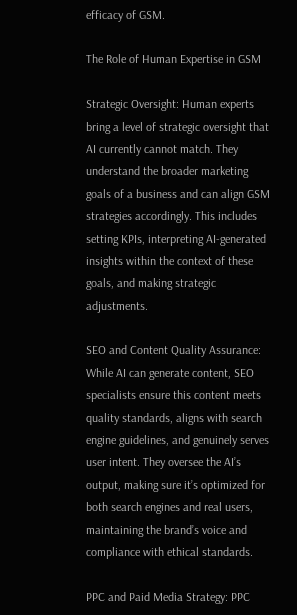efficacy of GSM.

The Role of Human Expertise in GSM

Strategic Oversight: Human experts bring a level of strategic oversight that AI currently cannot match. They understand the broader marketing goals of a business and can align GSM strategies accordingly. This includes setting KPIs, interpreting AI-generated insights within the context of these goals, and making strategic adjustments.

SEO and Content Quality Assurance: While AI can generate content, SEO specialists ensure this content meets quality standards, aligns with search engine guidelines, and genuinely serves user intent. They oversee the AI’s output, making sure it’s optimized for both search engines and real users, maintaining the brand’s voice and compliance with ethical standards.

PPC and Paid Media Strategy: PPC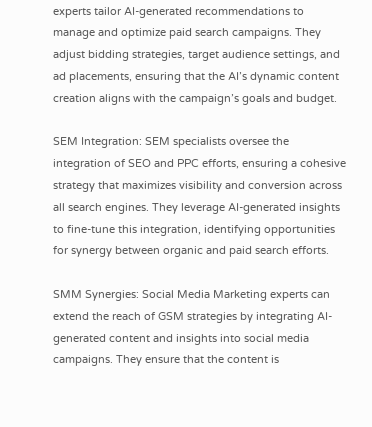experts tailor AI-generated recommendations to manage and optimize paid search campaigns. They adjust bidding strategies, target audience settings, and ad placements, ensuring that the AI’s dynamic content creation aligns with the campaign’s goals and budget.

SEM Integration: SEM specialists oversee the integration of SEO and PPC efforts, ensuring a cohesive strategy that maximizes visibility and conversion across all search engines. They leverage AI-generated insights to fine-tune this integration, identifying opportunities for synergy between organic and paid search efforts.

SMM Synergies: Social Media Marketing experts can extend the reach of GSM strategies by integrating AI-generated content and insights into social media campaigns. They ensure that the content is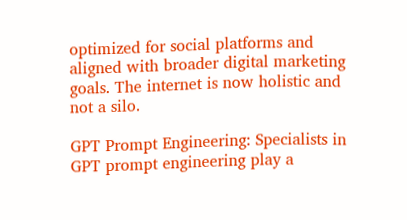optimized for social platforms and aligned with broader digital marketing goals. The internet is now holistic and not a silo.

GPT Prompt Engineering: Specialists in GPT prompt engineering play a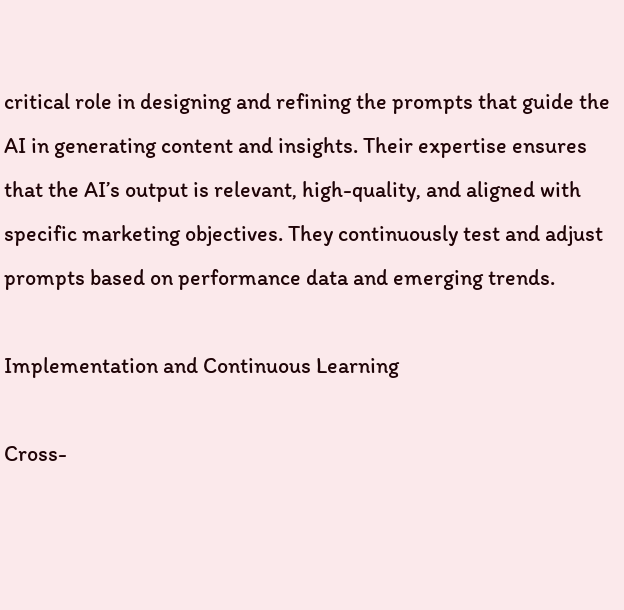critical role in designing and refining the prompts that guide the AI in generating content and insights. Their expertise ensures that the AI’s output is relevant, high-quality, and aligned with specific marketing objectives. They continuously test and adjust prompts based on performance data and emerging trends.

Implementation and Continuous Learning

Cross-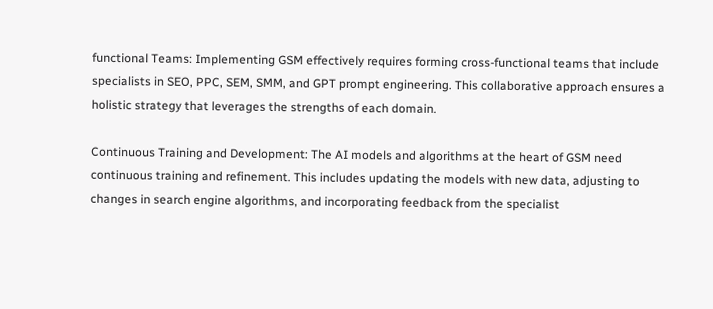functional Teams: Implementing GSM effectively requires forming cross-functional teams that include specialists in SEO, PPC, SEM, SMM, and GPT prompt engineering. This collaborative approach ensures a holistic strategy that leverages the strengths of each domain.

Continuous Training and Development: The AI models and algorithms at the heart of GSM need continuous training and refinement. This includes updating the models with new data, adjusting to changes in search engine algorithms, and incorporating feedback from the specialist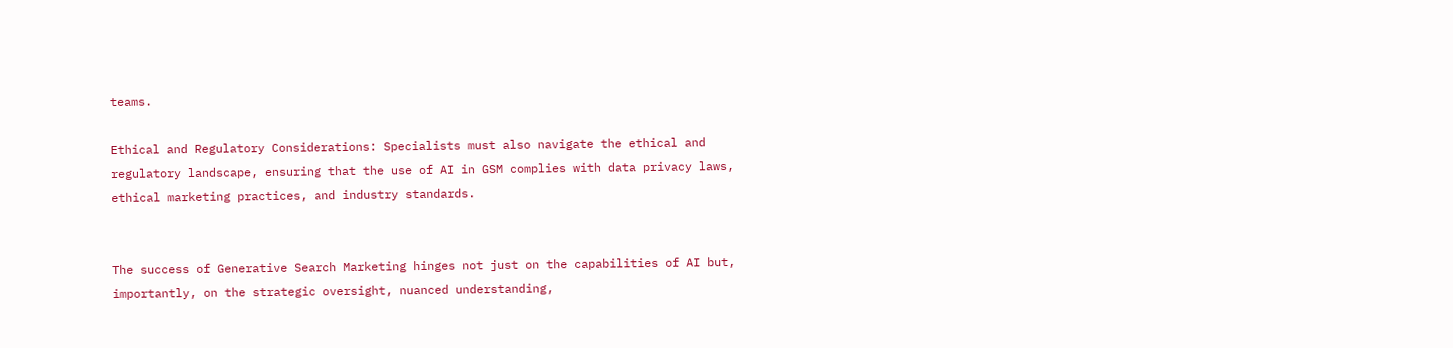teams.

Ethical and Regulatory Considerations: Specialists must also navigate the ethical and regulatory landscape, ensuring that the use of AI in GSM complies with data privacy laws, ethical marketing practices, and industry standards.


The success of Generative Search Marketing hinges not just on the capabilities of AI but, importantly, on the strategic oversight, nuanced understanding,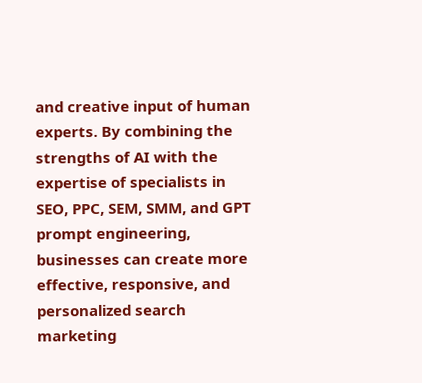and creative input of human experts. By combining the strengths of AI with the expertise of specialists in SEO, PPC, SEM, SMM, and GPT prompt engineering, businesses can create more effective, responsive, and personalized search marketing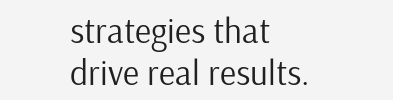strategies that drive real results.